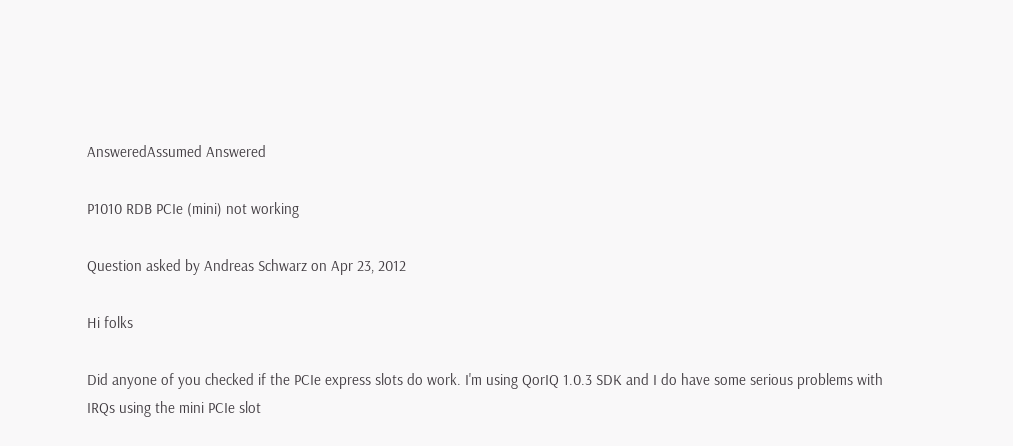AnsweredAssumed Answered

P1010 RDB PCIe (mini) not working

Question asked by Andreas Schwarz on Apr 23, 2012

Hi folks

Did anyone of you checked if the PCIe express slots do work. I'm using QorIQ 1.0.3 SDK and I do have some serious problems with IRQs using the mini PCIe slot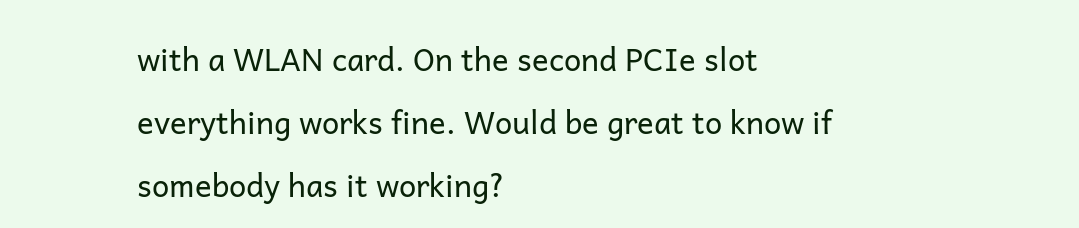with a WLAN card. On the second PCIe slot everything works fine. Would be great to know if somebody has it working?